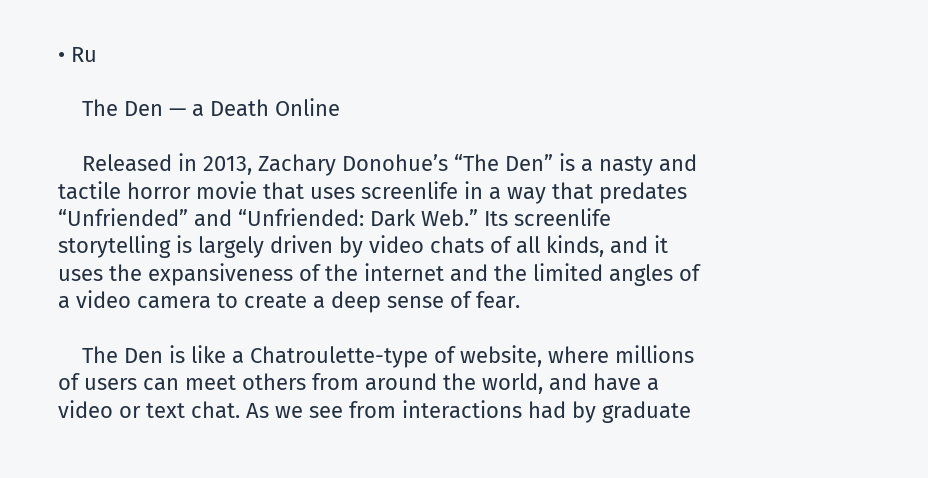• Ru

    The Den — a Death Online

    Released in 2013, Zachary Donohue’s “The Den” is a nasty and tactile horror movie that uses screenlife in a way that predates “Unfriended” and “Unfriended: Dark Web.” Its screenlife storytelling is largely driven by video chats of all kinds, and it uses the expansiveness of the internet and the limited angles of a video camera to create a deep sense of fear.

    The Den is like a Chatroulette-type of website, where millions of users can meet others from around the world, and have a video or text chat. As we see from interactions had by graduate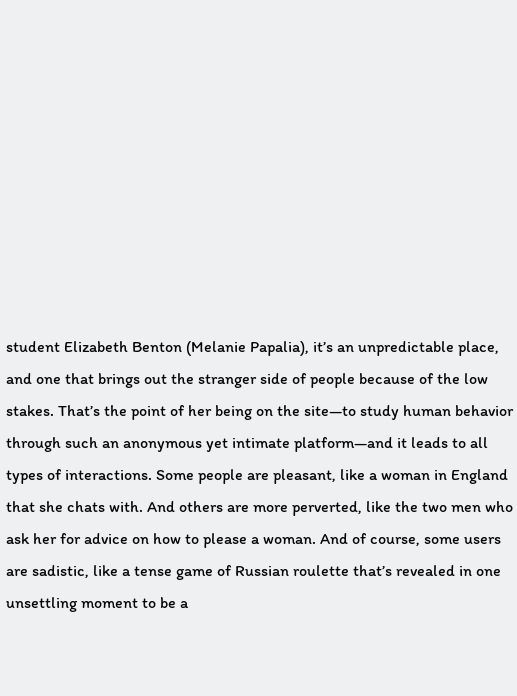student Elizabeth Benton (Melanie Papalia), it’s an unpredictable place, and one that brings out the stranger side of people because of the low stakes. That’s the point of her being on the site—to study human behavior through such an anonymous yet intimate platform—and it leads to all types of interactions. Some people are pleasant, like a woman in England that she chats with. And others are more perverted, like the two men who ask her for advice on how to please a woman. And of course, some users are sadistic, like a tense game of Russian roulette that’s revealed in one unsettling moment to be a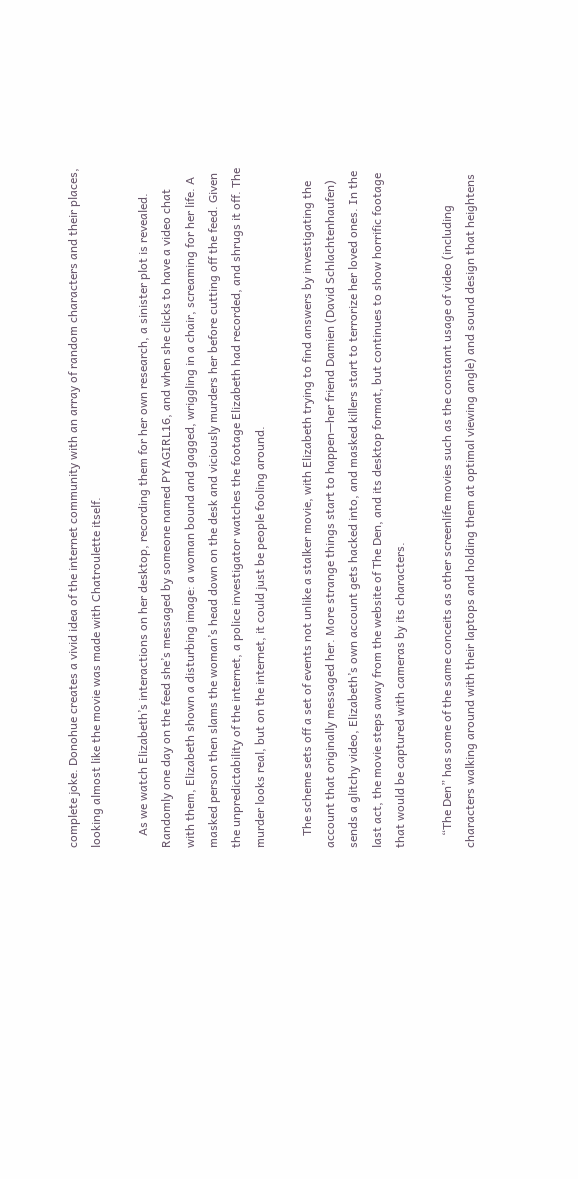complete joke. Donohue creates a vivid idea of the internet community with an array of random characters and their places, looking almost like the movie was made with Chatroulette itself.

    As we watch Elizabeth’s interactions on her desktop, recording them for her own research, a sinister plot is revealed. Randomly one day on the feed she’s messaged by someone named PYAGIRL16, and when she clicks to have a video chat with them, Elizabeth shown a disturbing image: a woman bound and gagged, wriggling in a chair, screaming for her life. A masked person then slams the woman’s head down on the desk and viciously murders her before cutting off the feed. Given the unpredictability of the internet, a police investigator watches the footage Elizabeth had recorded, and shrugs it off. The murder looks real, but on the internet, it could just be people fooling around.

    The scheme sets off a set of events not unlike a stalker movie, with Elizabeth trying to find answers by investigating the account that originally messaged her. More strange things start to happen—her friend Damien (David Schlachtenhaufen) sends a glitchy video, Elizabeth’s own account gets hacked into, and masked killers start to terrorize her loved ones. In the last act, the movie steps away from the website of The Den, and its desktop format, but continues to show horrific footage that would be captured with cameras by its characters.

    “The Den” has some of the same conceits as other screenlife movies such as the constant usage of video (including characters walking around with their laptops and holding them at optimal viewing angle) and sound design that heightens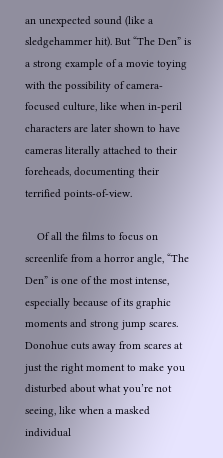an unexpected sound (like a sledgehammer hit). But “The Den” is a strong example of a movie toying with the possibility of camera-focused culture, like when in-peril characters are later shown to have cameras literally attached to their foreheads, documenting their terrified points-of-view.

    Of all the films to focus on screenlife from a horror angle, “The Den” is one of the most intense, especially because of its graphic moments and strong jump scares. Donohue cuts away from scares at just the right moment to make you disturbed about what you’re not seeing, like when a masked individual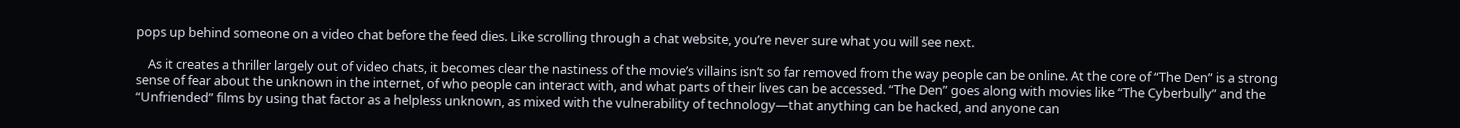pops up behind someone on a video chat before the feed dies. Like scrolling through a chat website, you’re never sure what you will see next.

    As it creates a thriller largely out of video chats, it becomes clear the nastiness of the movie’s villains isn’t so far removed from the way people can be online. At the core of “The Den” is a strong sense of fear about the unknown in the internet, of who people can interact with, and what parts of their lives can be accessed. “The Den” goes along with movies like “The Cyberbully” and the “Unfriended” films by using that factor as a helpless unknown, as mixed with the vulnerability of technology—that anything can be hacked, and anyone can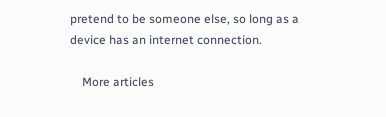pretend to be someone else, so long as a device has an internet connection.

    More articles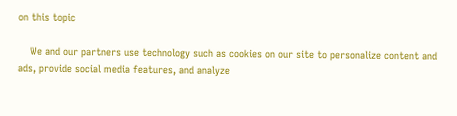on this topic

    We and our partners use technology such as cookies on our site to personalize content and ads, provide social media features, and analyze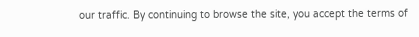our traffic. By continuing to browse the site, you accept the terms of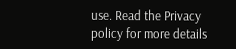use. Read the Privacy policy for more details